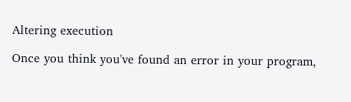Altering execution

Once you think you've found an error in your program,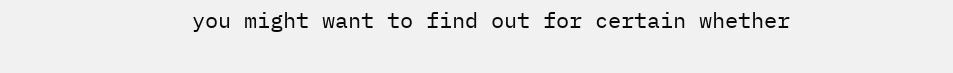you might want to find out for certain whether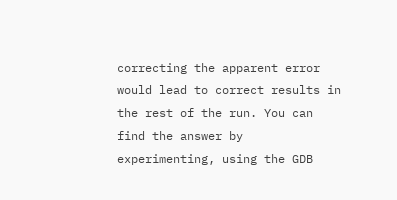correcting the apparent error would lead to correct results in the rest of the run. You can find the answer by experimenting, using the GDB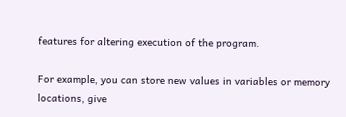features for altering execution of the program.

For example, you can store new values in variables or memory locations, give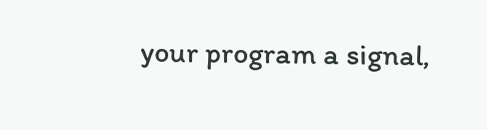your program a signal,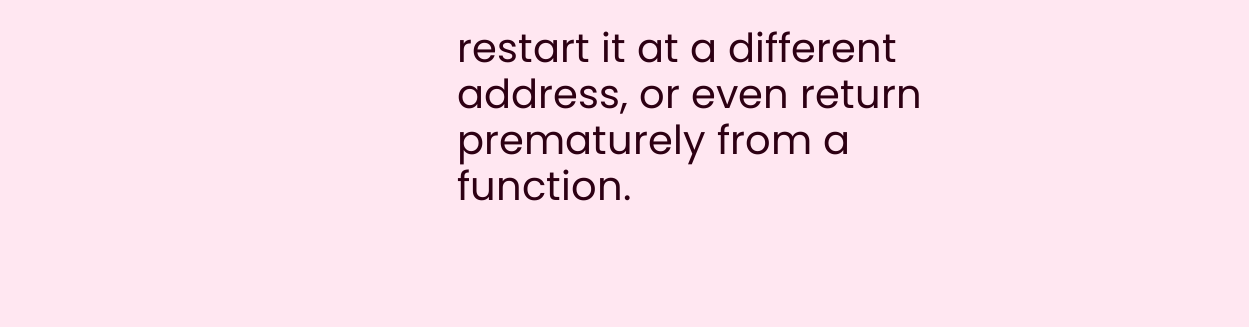restart it at a different address, or even return prematurely from a function.